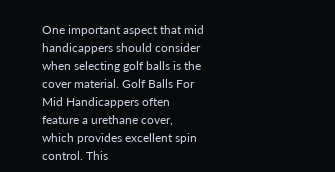One important aspect that mid handicappers should consider when selecting golf balls is the cover material. Golf Balls For Mid Handicappers often feature a urethane cover, which provides excellent spin control. This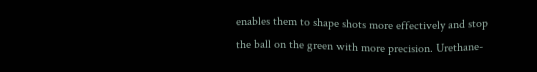enables them to shape shots more effectively and stop the ball on the green with more precision. Urethane-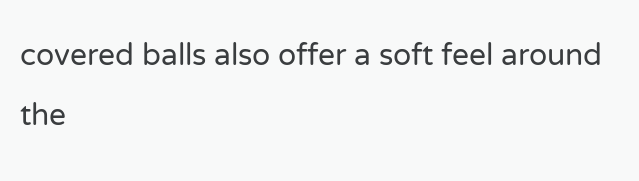covered balls also offer a soft feel around the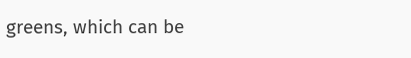greens, which can be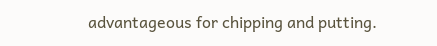advantageous for chipping and putting.